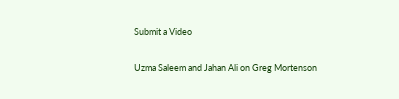Submit a Video

Uzma Saleem and Jahan Ali on Greg Mortenson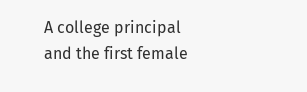A college principal and the first female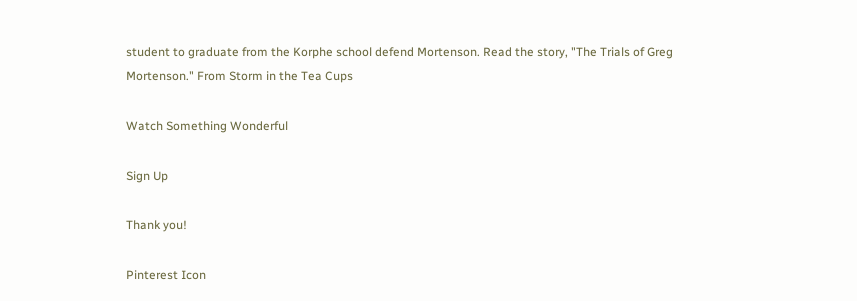student to graduate from the Korphe school defend Mortenson. Read the story, "The Trials of Greg Mortenson." From Storm in the Tea Cups

Watch Something Wonderful

Sign Up

Thank you!

Pinterest Icon